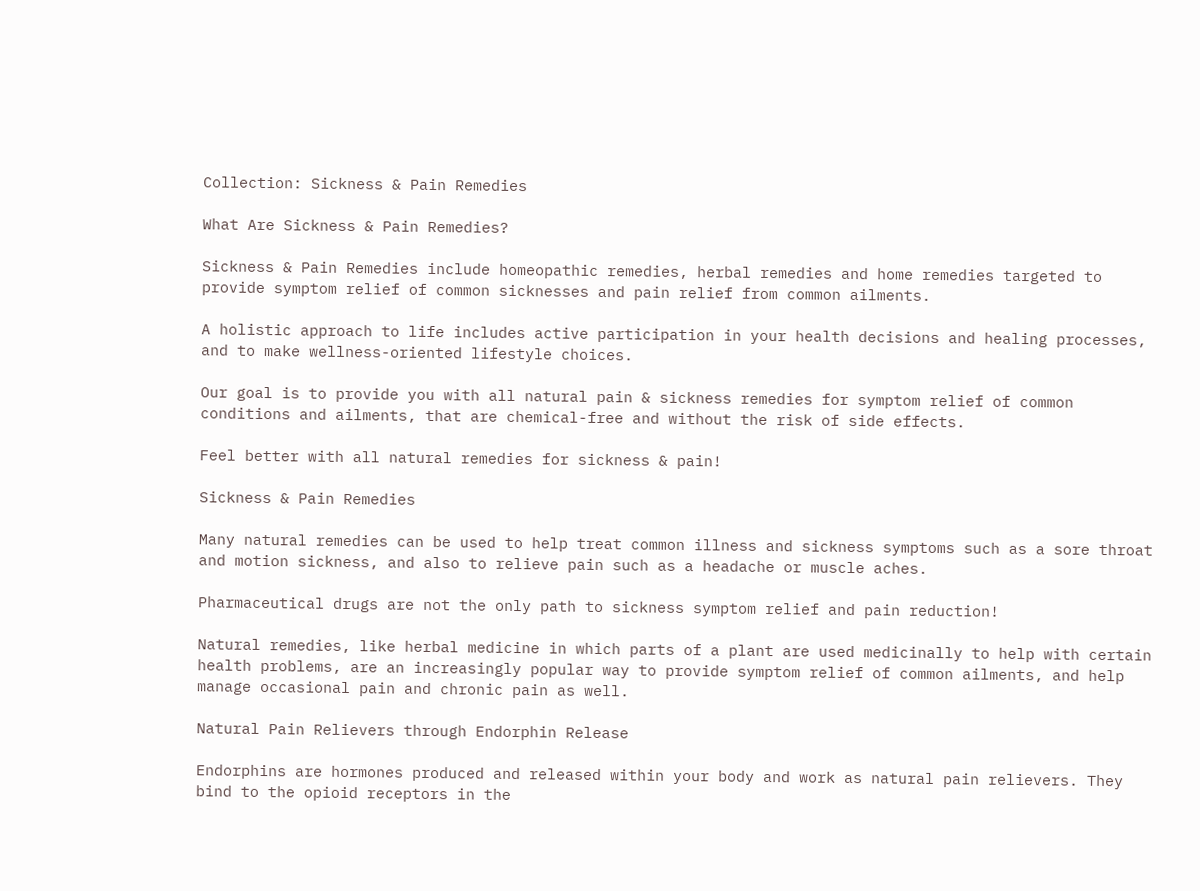Collection: Sickness & Pain Remedies

What Are Sickness & Pain Remedies?

Sickness & Pain Remedies include homeopathic remedies, herbal remedies and home remedies targeted to provide symptom relief of common sicknesses and pain relief from common ailments.

A holistic approach to life includes active participation in your health decisions and healing processes, and to make wellness-oriented lifestyle choices.

Our goal is to provide you with all natural pain & sickness remedies for symptom relief of common conditions and ailments, that are chemical-free and without the risk of side effects.

Feel better with all natural remedies for sickness & pain!

Sickness & Pain Remedies

Many natural remedies can be used to help treat common illness and sickness symptoms such as a sore throat and motion sickness, and also to relieve pain such as a headache or muscle aches.

Pharmaceutical drugs are not the only path to sickness symptom relief and pain reduction!

Natural remedies, like herbal medicine in which parts of a plant are used medicinally to help with certain health problems, are an increasingly popular way to provide symptom relief of common ailments, and help manage occasional pain and chronic pain as well.

Natural Pain Relievers through Endorphin Release

Endorphins are hormones produced and released within your body and work as natural pain relievers. They bind to the opioid receptors in the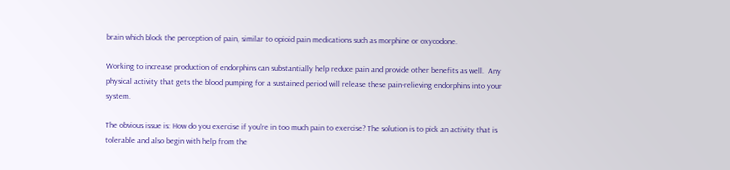brain which block the perception of pain, similar to opioid pain medications such as morphine or oxycodone.

Working to increase production of endorphins can substantially help reduce pain and provide other benefits as well.  Any physical activity that gets the blood pumping for a sustained period will release these pain-relieving endorphins into your system.

The obvious issue is: How do you exercise if you're in too much pain to exercise? The solution is to pick an activity that is tolerable and also begin with help from the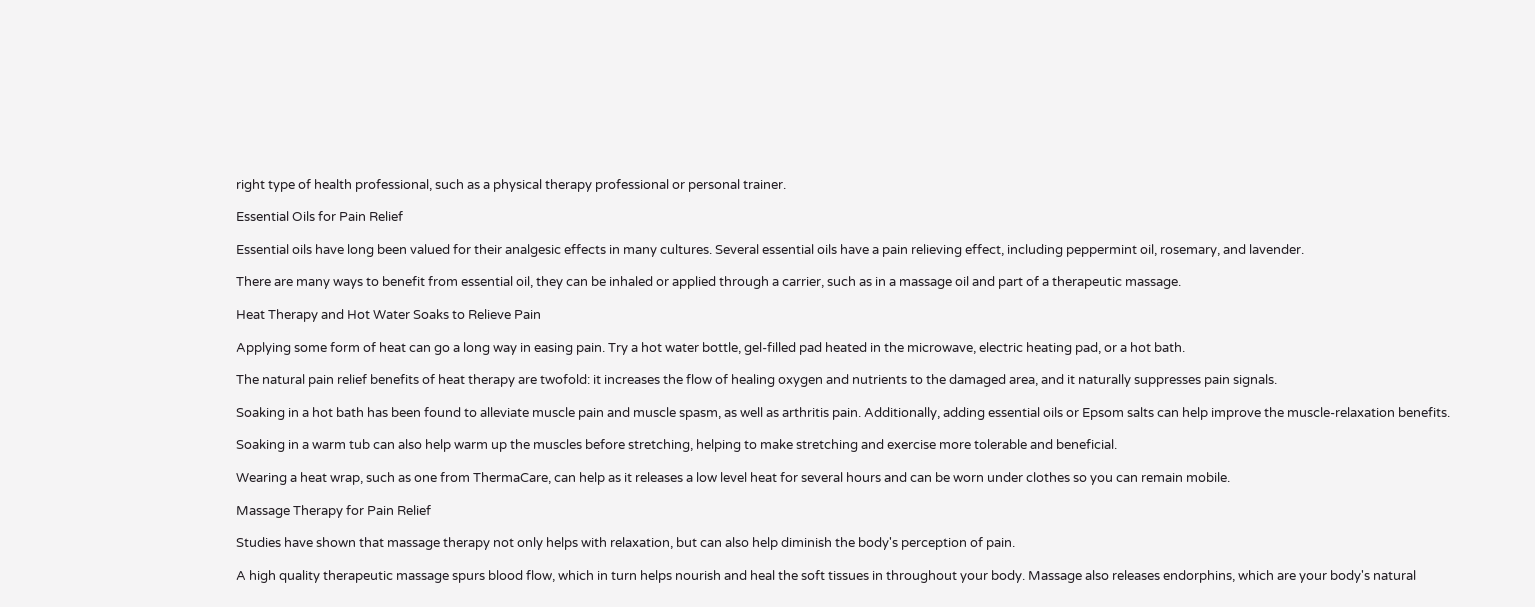right type of health professional, such as a physical therapy professional or personal trainer.

Essential Oils for Pain Relief

Essential oils have long been valued for their analgesic effects in many cultures. Several essential oils have a pain relieving effect, including peppermint oil, rosemary, and lavender.

There are many ways to benefit from essential oil, they can be inhaled or applied through a carrier, such as in a massage oil and part of a therapeutic massage.

Heat Therapy and Hot Water Soaks to Relieve Pain

Applying some form of heat can go a long way in easing pain. Try a hot water bottle, gel-filled pad heated in the microwave, electric heating pad, or a hot bath.

The natural pain relief benefits of heat therapy are twofold: it increases the flow of healing oxygen and nutrients to the damaged area, and it naturally suppresses pain signals.

Soaking in a hot bath has been found to alleviate muscle pain and muscle spasm, as well as arthritis pain. Additionally, adding essential oils or Epsom salts can help improve the muscle-relaxation benefits.

Soaking in a warm tub can also help warm up the muscles before stretching, helping to make stretching and exercise more tolerable and beneficial.

Wearing a heat wrap, such as one from ThermaCare, can help as it releases a low level heat for several hours and can be worn under clothes so you can remain mobile.

Massage Therapy for Pain Relief

Studies have shown that massage therapy not only helps with relaxation, but can also help diminish the body's perception of pain.

A high quality therapeutic massage spurs blood flow, which in turn helps nourish and heal the soft tissues in throughout your body. Massage also releases endorphins, which are your body's natural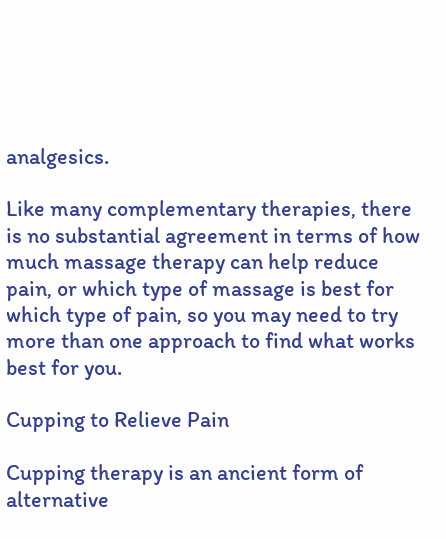analgesics.

Like many complementary therapies, there is no substantial agreement in terms of how much massage therapy can help reduce pain, or which type of massage is best for which type of pain, so you may need to try more than one approach to find what works best for you.

Cupping to Relieve Pain

Cupping therapy is an ancient form of alternative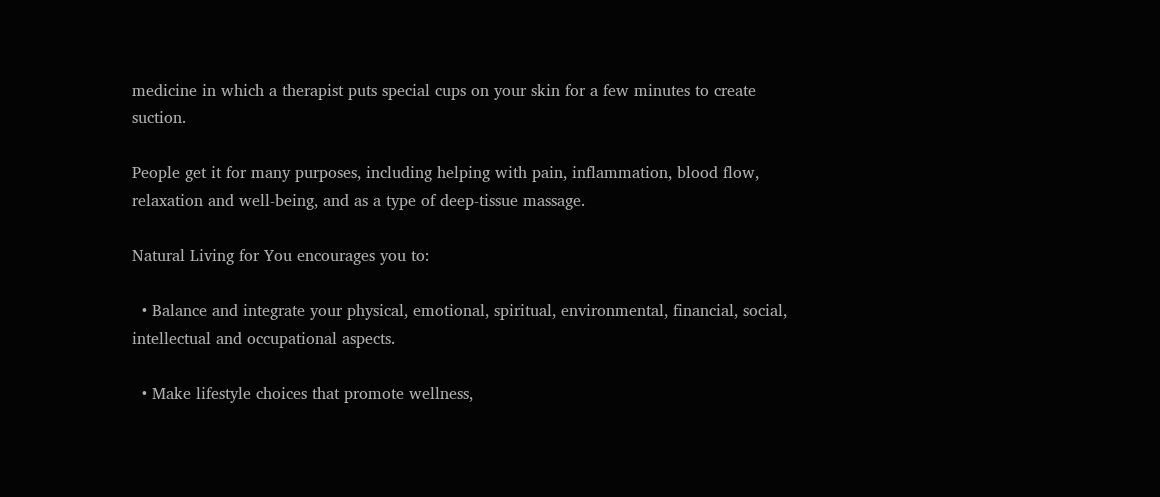medicine in which a therapist puts special cups on your skin for a few minutes to create suction.

People get it for many purposes, including helping with pain, inflammation, blood flow, relaxation and well-being, and as a type of deep-tissue massage.

Natural Living for You encourages you to:

  • Balance and integrate your physical, emotional, spiritual, environmental, financial, social, intellectual and occupational aspects.

  • Make lifestyle choices that promote wellness,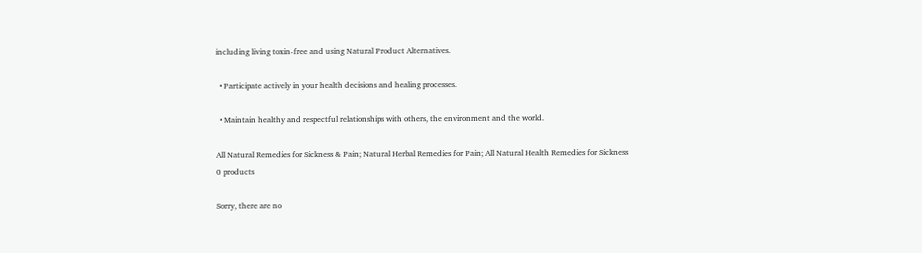including living toxin-free and using Natural Product Alternatives.

  • Participate actively in your health decisions and healing processes.

  • Maintain healthy and respectful relationships with others, the environment and the world.

All Natural Remedies for Sickness & Pain; Natural Herbal Remedies for Pain; All Natural Health Remedies for Sickness
0 products

Sorry, there are no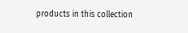products in this collection